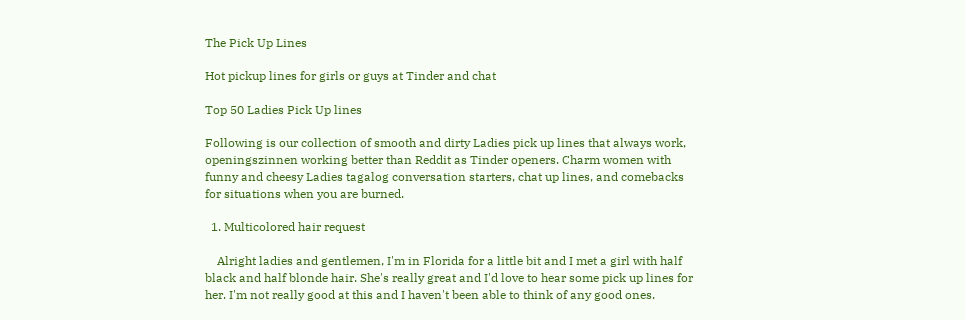The Pick Up Lines

Hot pickup lines for girls or guys at Tinder and chat

Top 50 Ladies Pick Up lines

Following is our collection of smooth and dirty Ladies pick up lines that always work, openingszinnen working better than Reddit as Tinder openers. Charm women with funny and cheesy Ladies tagalog conversation starters, chat up lines, and comebacks for situations when you are burned.

  1. Multicolored hair request

    Alright ladies and gentlemen, I'm in Florida for a little bit and I met a girl with half black and half blonde hair. She's really great and I'd love to hear some pick up lines for her. I'm not really good at this and I haven't been able to think of any good ones.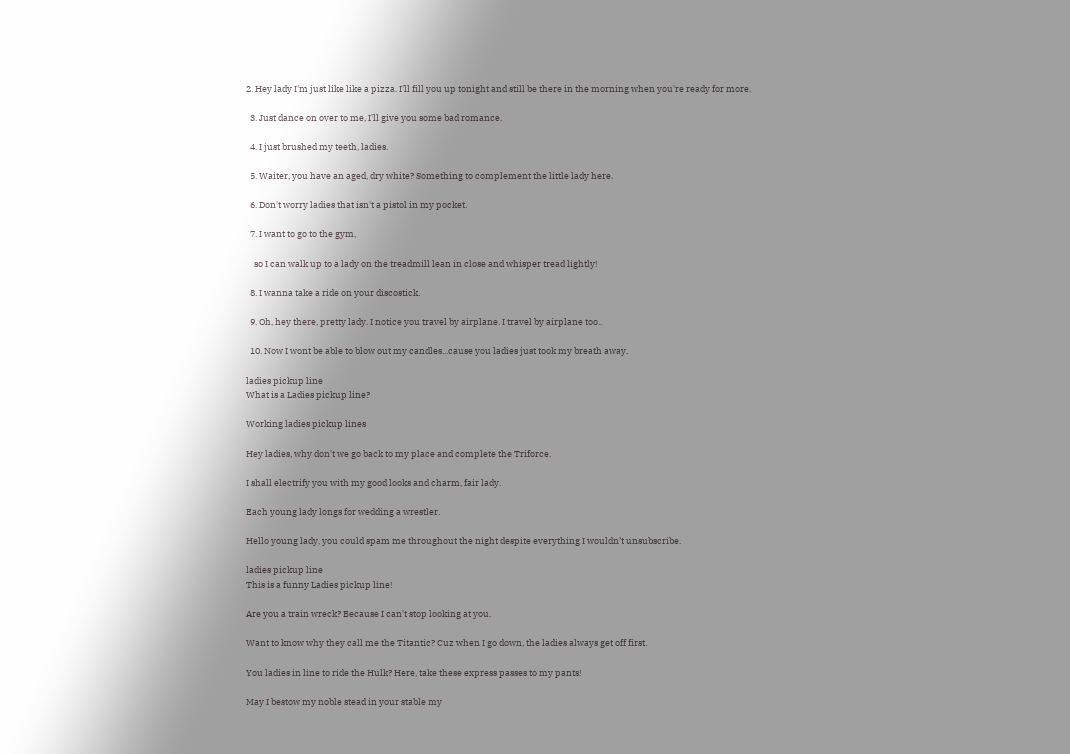2. Hey lady I'm just like like a pizza. I'll fill you up tonight and still be there in the morning when you're ready for more.

  3. Just dance on over to me, I'll give you some bad romance.

  4. I just brushed my teeth, ladies.

  5. Waiter, you have an aged, dry white? Something to complement the little lady here.

  6. Don't worry ladies that isn't a pistol in my pocket.

  7. I want to go to the gym,

    so I can walk up to a lady on the treadmill lean in close and whisper tread lightly!

  8. I wanna take a ride on your discostick.

  9. Oh, hey there, pretty lady. I notice you travel by airplane. I travel by airplane too..

  10. Now I wont be able to blow out my candles...cause you ladies just took my breath away.

ladies pickup line
What is a Ladies pickup line?

Working ladies pickup lines

Hey ladies, why don't we go back to my place and complete the Triforce.

I shall electrify you with my good looks and charm, fair lady.

Each young lady longs for wedding a wrestler.

Hello young lady, you could spam me throughout the night despite everything I wouldn’t unsubscribe.

ladies pickup line
This is a funny Ladies pickup line!

Are you a train wreck? Because I can't stop looking at you.

Want to know why they call me the Titantic? Cuz when I go down, the ladies always get off first.

You ladies in line to ride the Hulk? Here, take these express passes to my pants!

May I bestow my noble stead in your stable my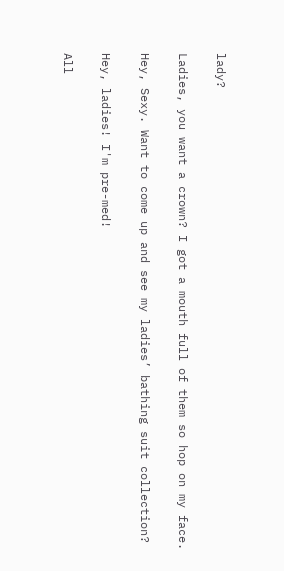lady?

Ladies, you want a crown? I got a mouth full of them so hop on my face.

Hey, Sexy. Want to come up and see my ladies’ bathing suit collection?

Hey, ladies! I'm pre-med!

All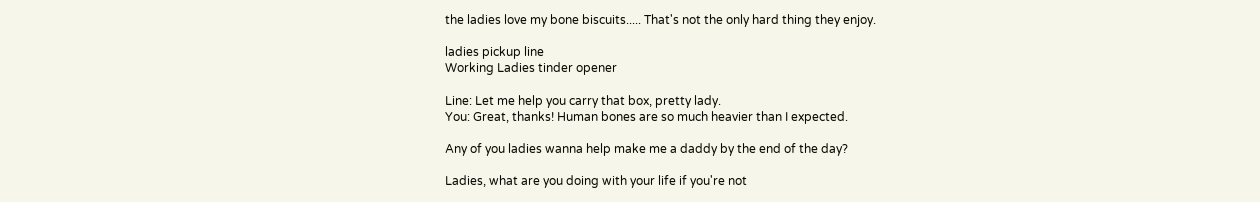the ladies love my bone biscuits..... That's not the only hard thing they enjoy.

ladies pickup line
Working Ladies tinder opener

Line: Let me help you carry that box, pretty lady.
You: Great, thanks! Human bones are so much heavier than I expected.

Any of you ladies wanna help make me a daddy by the end of the day?

Ladies, what are you doing with your life if you're not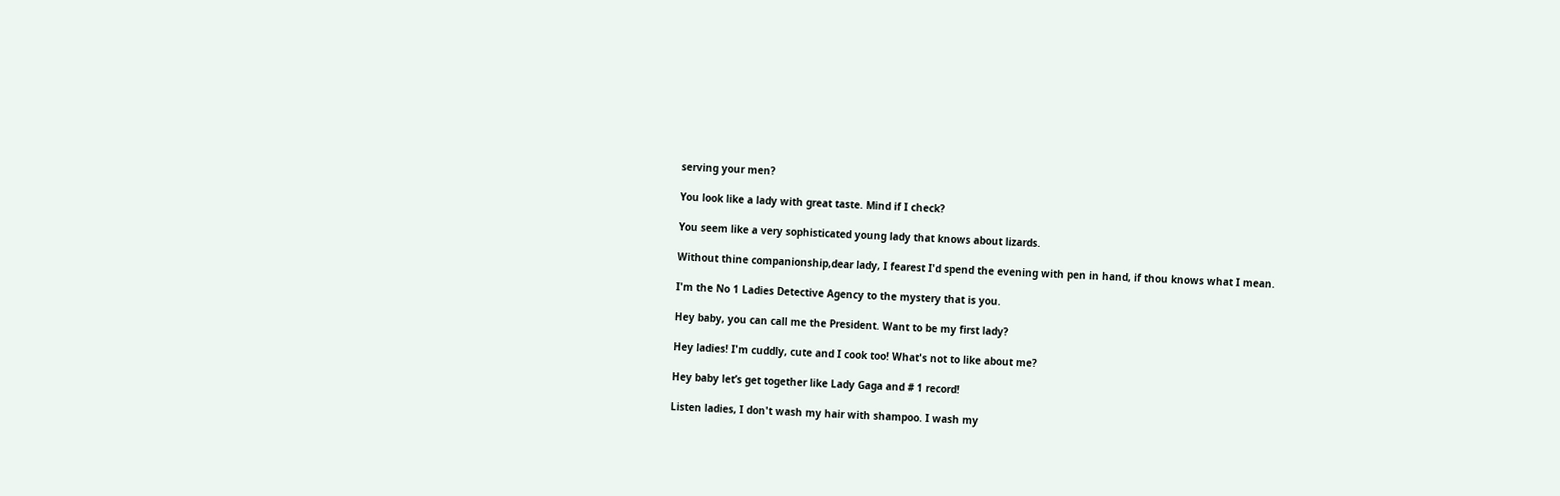serving your men?

You look like a lady with great taste. Mind if I check?

You seem like a very sophisticated young lady that knows about lizards.

Without thine companionship,dear lady, I fearest I'd spend the evening with pen in hand, if thou knows what I mean.

I'm the No 1 Ladies Detective Agency to the mystery that is you.

Hey baby, you can call me the President. Want to be my first lady?

Hey ladies! I'm cuddly, cute and I cook too! What's not to like about me?

Hey baby let’s get together like Lady Gaga and # 1 record!

Listen ladies, I don't wash my hair with shampoo. I wash my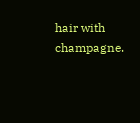hair with champagne.